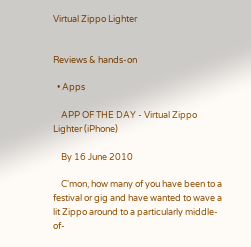Virtual Zippo Lighter


Reviews & hands-on

  • Apps

    APP OF THE DAY - Virtual Zippo Lighter (iPhone)

    By 16 June 2010

    C'mon, how many of you have been to a festival or gig and have wanted to wave a lit Zippo around to a particularly middle-of-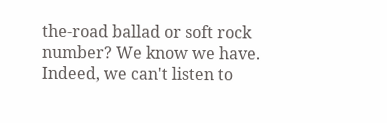the-road ballad or soft rock number? We know we have. Indeed, we can't listen to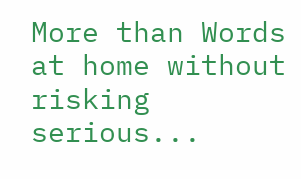More than Words at home without risking serious...